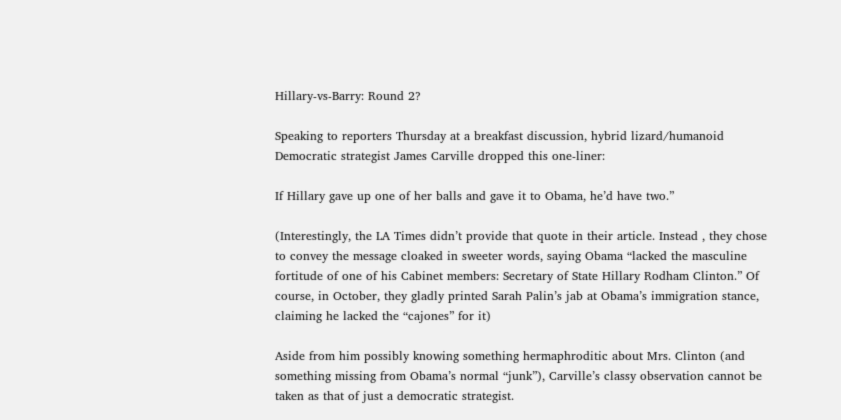Hillary-vs-Barry: Round 2?

Speaking to reporters Thursday at a breakfast discussion, hybrid lizard/humanoid Democratic strategist James Carville dropped this one-liner:

If Hillary gave up one of her balls and gave it to Obama, he’d have two.”

(Interestingly, the LA Times didn’t provide that quote in their article. Instead , they chose to convey the message cloaked in sweeter words, saying Obama “lacked the masculine fortitude of one of his Cabinet members: Secretary of State Hillary Rodham Clinton.” Of course, in October, they gladly printed Sarah Palin’s jab at Obama’s immigration stance, claiming he lacked the “cajones” for it)

Aside from him possibly knowing something hermaphroditic about Mrs. Clinton (and something missing from Obama’s normal “junk”), Carville’s classy observation cannot be taken as that of just a democratic strategist.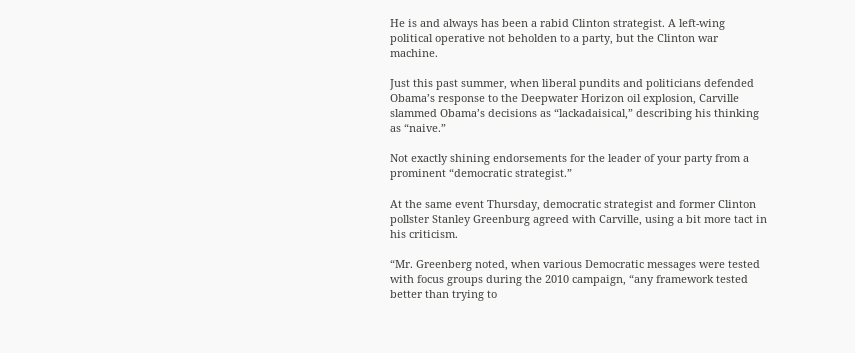He is and always has been a rabid Clinton strategist. A left-wing political operative not beholden to a party, but the Clinton war machine.

Just this past summer, when liberal pundits and politicians defended Obama’s response to the Deepwater Horizon oil explosion, Carville slammed Obama’s decisions as “lackadaisical,” describing his thinking as “naive.”

Not exactly shining endorsements for the leader of your party from a prominent “democratic strategist.”

At the same event Thursday, democratic strategist and former Clinton pollster Stanley Greenburg agreed with Carville, using a bit more tact in his criticism.

“Mr. Greenberg noted, when various Democratic messages were tested with focus groups during the 2010 campaign, “any framework tested better than trying to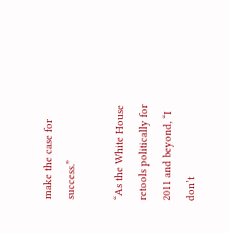make the case for success.”

“As the White House retools politically for 2011 and beyond, “I don’t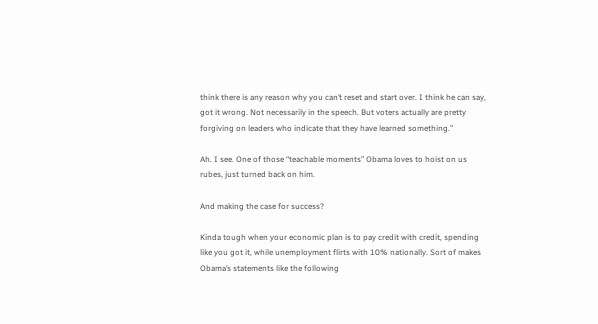think there is any reason why you can’t reset and start over. I think he can say, got it wrong. Not necessarily in the speech. But voters actually are pretty forgiving on leaders who indicate that they have learned something.”

Ah. I see. One of those “teachable moments” Obama loves to hoist on us rubes, just turned back on him.

And making the case for success?

Kinda tough when your economic plan is to pay credit with credit, spending like you got it, while unemployment flirts with 10% nationally. Sort of makes Obama’s statements like the following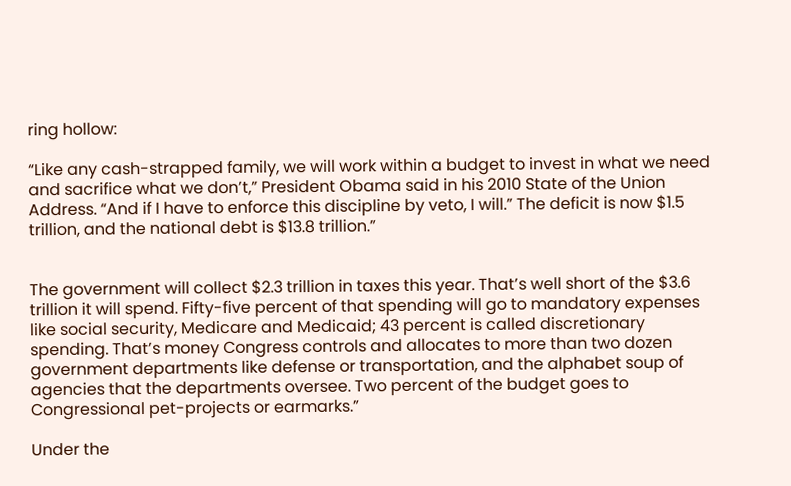ring hollow:

“Like any cash-strapped family, we will work within a budget to invest in what we need and sacrifice what we don’t,” President Obama said in his 2010 State of the Union Address. “And if I have to enforce this discipline by veto, I will.” The deficit is now $1.5 trillion, and the national debt is $13.8 trillion.”


The government will collect $2.3 trillion in taxes this year. That’s well short of the $3.6 trillion it will spend. Fifty-five percent of that spending will go to mandatory expenses like social security, Medicare and Medicaid; 43 percent is called discretionary spending. That’s money Congress controls and allocates to more than two dozen government departments like defense or transportation, and the alphabet soup of agencies that the departments oversee. Two percent of the budget goes to Congressional pet-projects or earmarks.”

Under the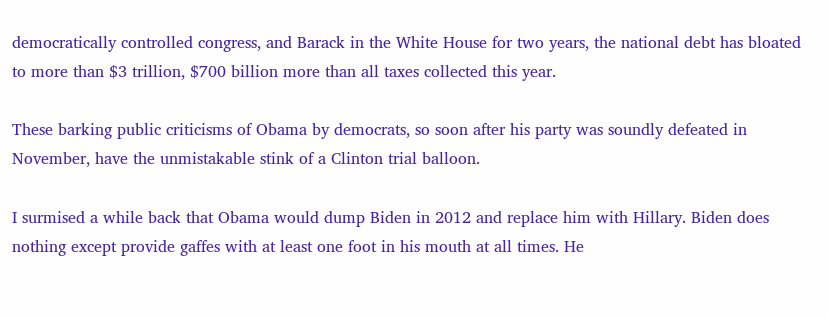democratically controlled congress, and Barack in the White House for two years, the national debt has bloated to more than $3 trillion, $700 billion more than all taxes collected this year.

These barking public criticisms of Obama by democrats, so soon after his party was soundly defeated in November, have the unmistakable stink of a Clinton trial balloon.

I surmised a while back that Obama would dump Biden in 2012 and replace him with Hillary. Biden does nothing except provide gaffes with at least one foot in his mouth at all times. He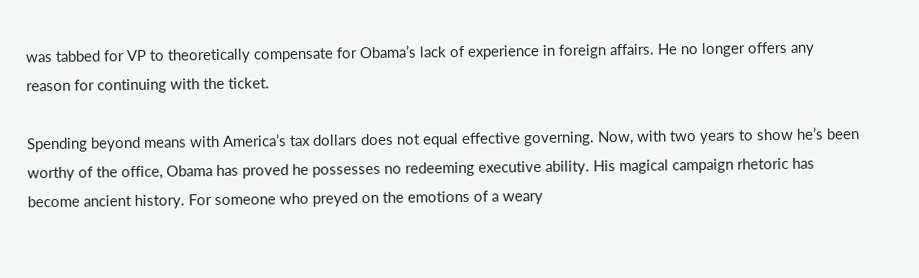was tabbed for VP to theoretically compensate for Obama’s lack of experience in foreign affairs. He no longer offers any reason for continuing with the ticket.

Spending beyond means with America’s tax dollars does not equal effective governing. Now, with two years to show he’s been worthy of the office, Obama has proved he possesses no redeeming executive ability. His magical campaign rhetoric has become ancient history. For someone who preyed on the emotions of a weary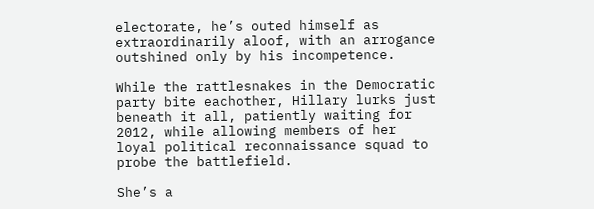electorate, he’s outed himself as extraordinarily aloof, with an arrogance outshined only by his incompetence.

While the rattlesnakes in the Democratic party bite eachother, Hillary lurks just beneath it all, patiently waiting for 2012, while allowing members of her loyal political reconnaissance squad to probe the battlefield.

She’s a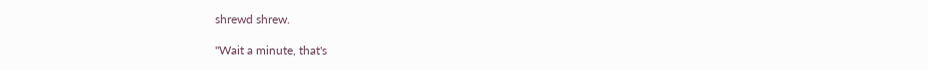shrewd shrew.

"Wait a minute, that's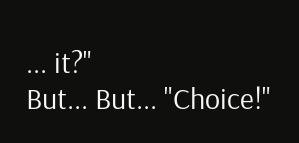... it?"
But... But... "Choice!"